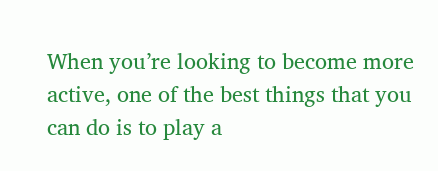When you’re looking to become more active, one of the best things that you can do is to play a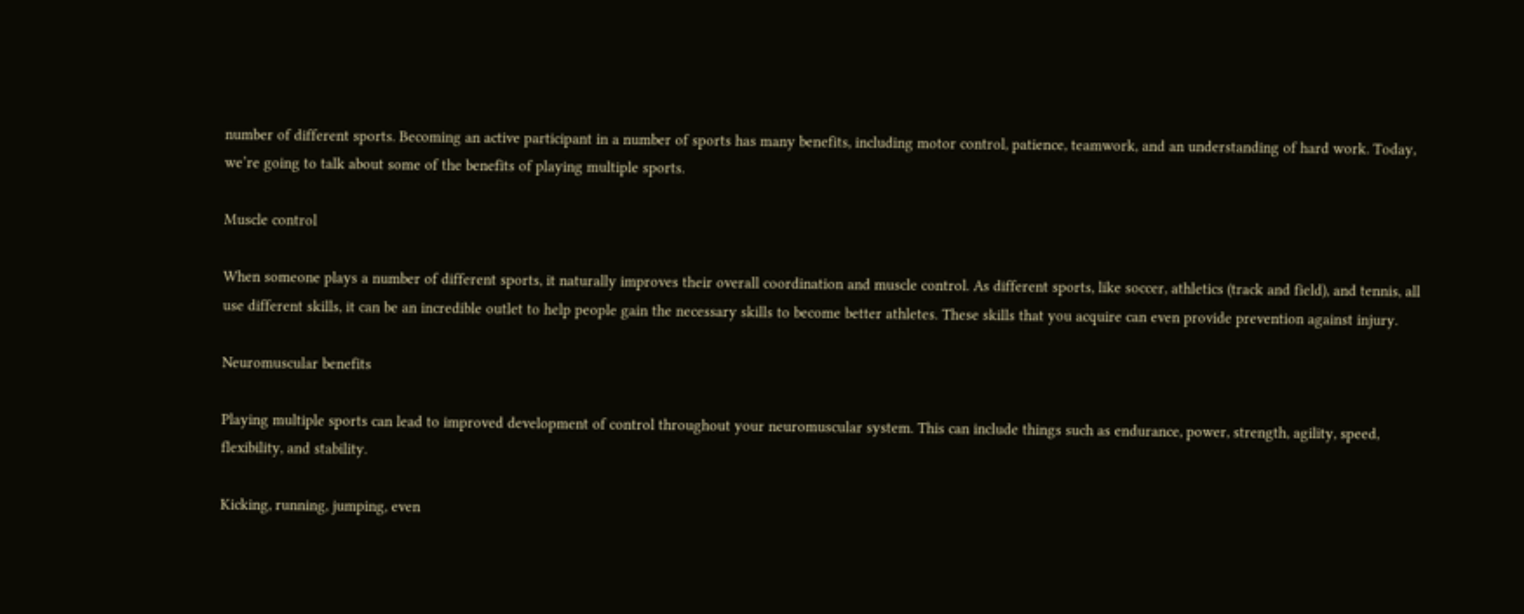number of different sports. Becoming an active participant in a number of sports has many benefits, including motor control, patience, teamwork, and an understanding of hard work. Today, we’re going to talk about some of the benefits of playing multiple sports.

Muscle control

When someone plays a number of different sports, it naturally improves their overall coordination and muscle control. As different sports, like soccer, athletics (track and field), and tennis, all use different skills, it can be an incredible outlet to help people gain the necessary skills to become better athletes. These skills that you acquire can even provide prevention against injury.

Neuromuscular benefits

Playing multiple sports can lead to improved development of control throughout your neuromuscular system. This can include things such as endurance, power, strength, agility, speed, flexibility, and stability.

Kicking, running, jumping, even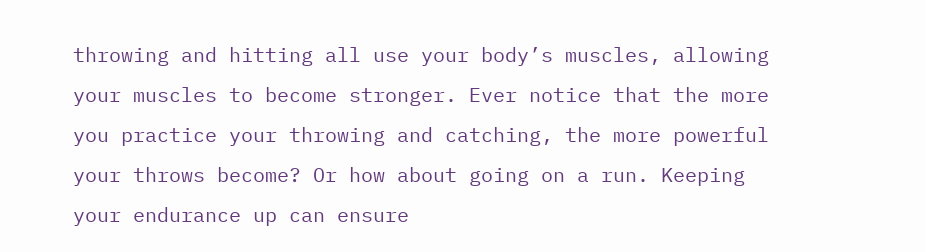throwing and hitting all use your body’s muscles, allowing your muscles to become stronger. Ever notice that the more you practice your throwing and catching, the more powerful your throws become? Or how about going on a run. Keeping your endurance up can ensure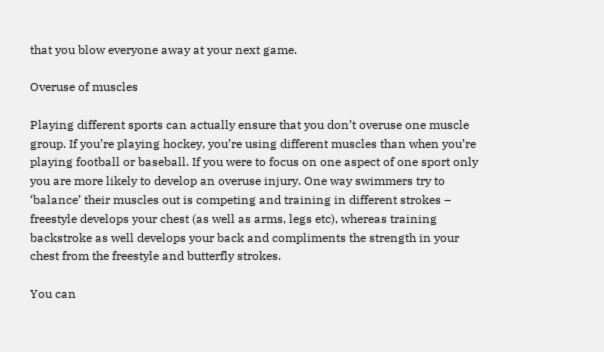that you blow everyone away at your next game.

Overuse of muscles

Playing different sports can actually ensure that you don’t overuse one muscle group. If you’re playing hockey, you’re using different muscles than when you’re playing football or baseball. If you were to focus on one aspect of one sport only you are more likely to develop an overuse injury. One way swimmers try to ‘balance’ their muscles out is competing and training in different strokes – freestyle develops your chest (as well as arms, legs etc), whereas training backstroke as well develops your back and compliments the strength in your chest from the freestyle and butterfly strokes.

You can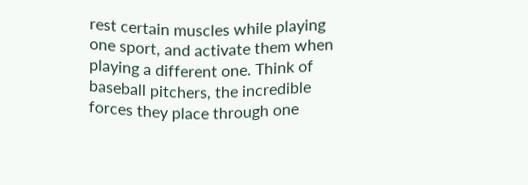rest certain muscles while playing one sport, and activate them when playing a different one. Think of baseball pitchers, the incredible forces they place through one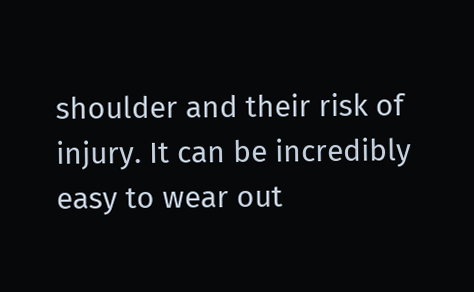shoulder and their risk of injury. It can be incredibly easy to wear out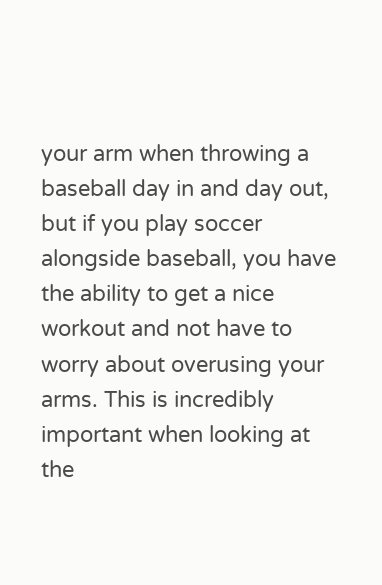your arm when throwing a baseball day in and day out, but if you play soccer alongside baseball, you have the ability to get a nice workout and not have to worry about overusing your arms. This is incredibly important when looking at the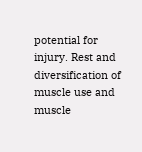potential for injury. Rest and diversification of muscle use and muscle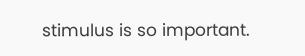stimulus is so important.